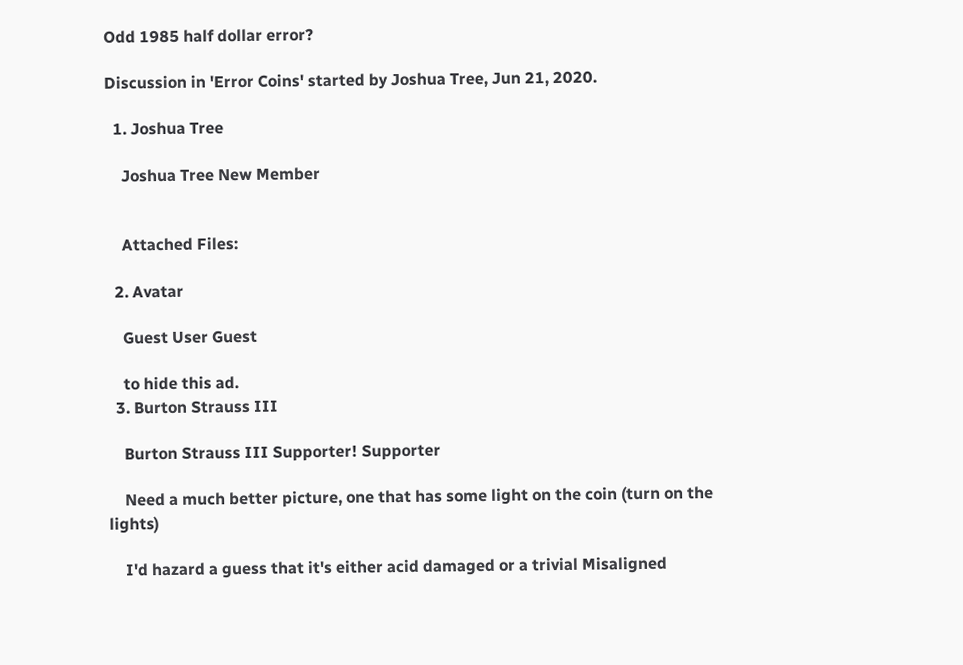Odd 1985 half dollar error?

Discussion in 'Error Coins' started by Joshua Tree, Jun 21, 2020.

  1. Joshua Tree

    Joshua Tree New Member


    Attached Files:

  2. Avatar

    Guest User Guest

    to hide this ad.
  3. Burton Strauss III

    Burton Strauss III Supporter! Supporter

    Need a much better picture, one that has some light on the coin (turn on the lights)

    I'd hazard a guess that it's either acid damaged or a trivial Misaligned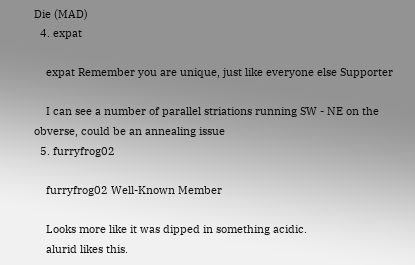Die (MAD)
  4. expat

    expat Remember you are unique, just like everyone else Supporter

    I can see a number of parallel striations running SW - NE on the obverse, could be an annealing issue
  5. furryfrog02

    furryfrog02 Well-Known Member

    Looks more like it was dipped in something acidic.
    alurid likes this.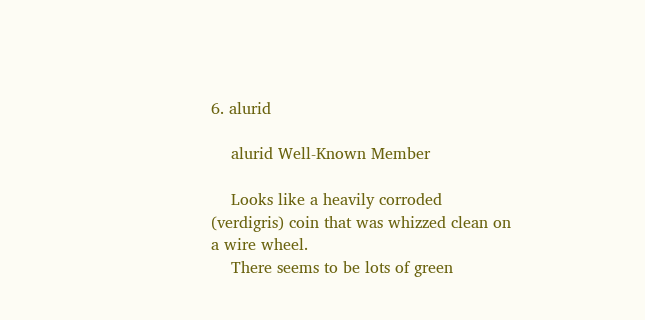6. alurid

    alurid Well-Known Member

    Looks like a heavily corroded (verdigris) coin that was whizzed clean on a wire wheel.
    There seems to be lots of green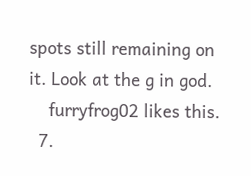spots still remaining on it. Look at the g in god.
    furryfrog02 likes this.
  7.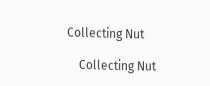Collecting Nut

    Collecting Nut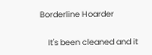Borderline Hoarder

    It's been cleaned and it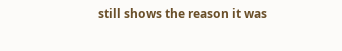still shows the reason it was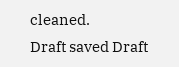cleaned.
Draft saved Draft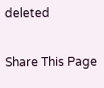deleted

Share This Page